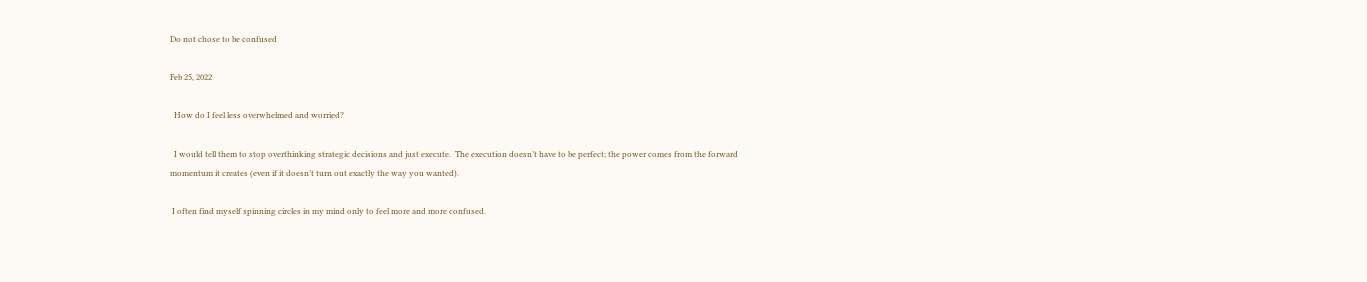Do not chose to be confused

Feb 25, 2022

  How do I feel less overwhelmed and worried?

  I would tell them to stop overthinking strategic decisions and just execute.  The execution doesn’t have to be perfect; the power comes from the forward momentum it creates (even if it doesn’t turn out exactly the way you wanted).

 I often find myself spinning circles in my mind only to feel more and more confused.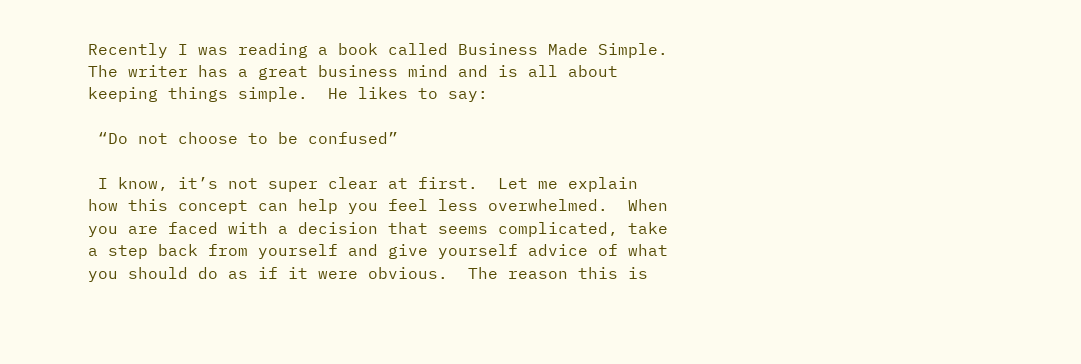Recently I was reading a book called Business Made Simple.  The writer has a great business mind and is all about keeping things simple.  He likes to say:

 “Do not choose to be confused”

 I know, it’s not super clear at first.  Let me explain how this concept can help you feel less overwhelmed.  When you are faced with a decision that seems complicated, take a step back from yourself and give yourself advice of what you should do as if it were obvious.  The reason this is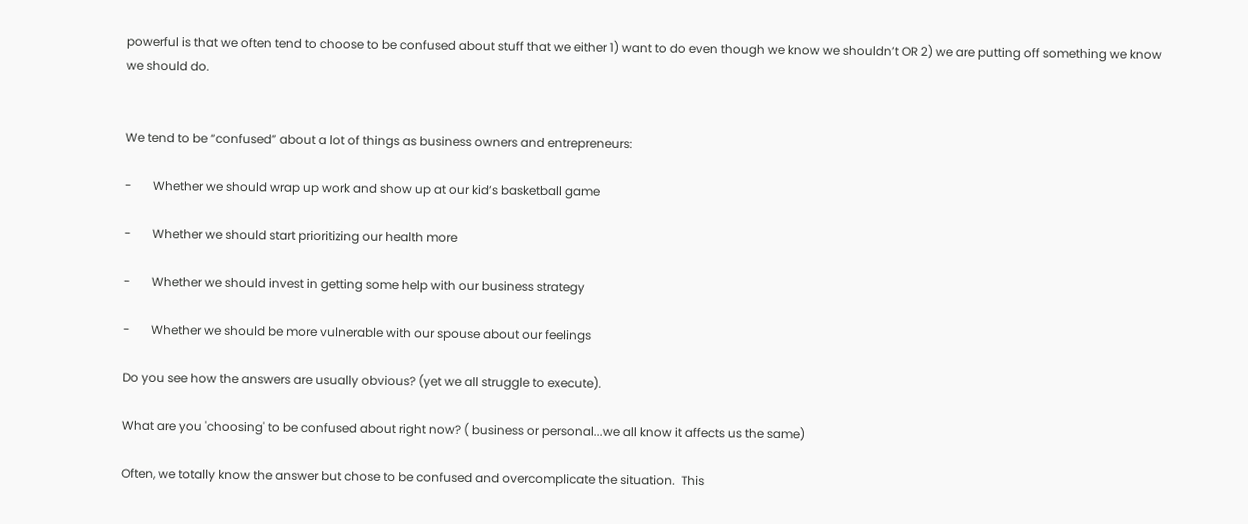powerful is that we often tend to choose to be confused about stuff that we either 1) want to do even though we know we shouldn’t OR 2) we are putting off something we know we should do.


We tend to be “confused” about a lot of things as business owners and entrepreneurs:

-       Whether we should wrap up work and show up at our kid’s basketball game

-       Whether we should start prioritizing our health more

-       Whether we should invest in getting some help with our business strategy

-       Whether we should be more vulnerable with our spouse about our feelings

Do you see how the answers are usually obvious? (yet we all struggle to execute).

What are you 'choosing' to be confused about right now? ( business or personal...we all know it affects us the same)

Often, we totally know the answer but chose to be confused and overcomplicate the situation.  This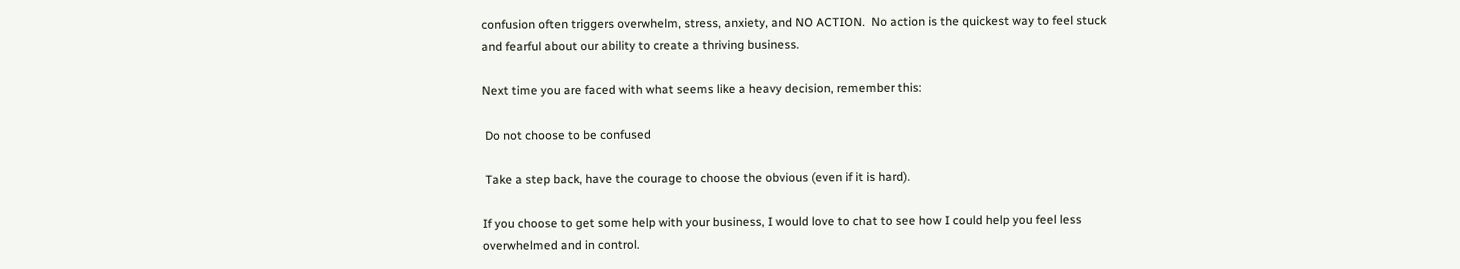confusion often triggers overwhelm, stress, anxiety, and NO ACTION.  No action is the quickest way to feel stuck and fearful about our ability to create a thriving business.

Next time you are faced with what seems like a heavy decision, remember this:

 Do not choose to be confused

 Take a step back, have the courage to choose the obvious (even if it is hard).

If you choose to get some help with your business, I would love to chat to see how I could help you feel less overwhelmed and in control.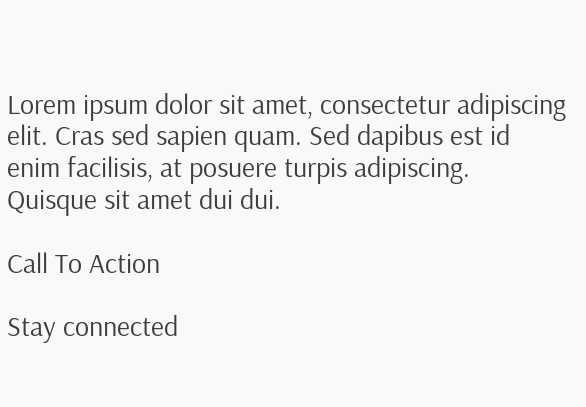Lorem ipsum dolor sit amet, consectetur adipiscing elit. Cras sed sapien quam. Sed dapibus est id enim facilisis, at posuere turpis adipiscing. Quisque sit amet dui dui.

Call To Action

Stay connected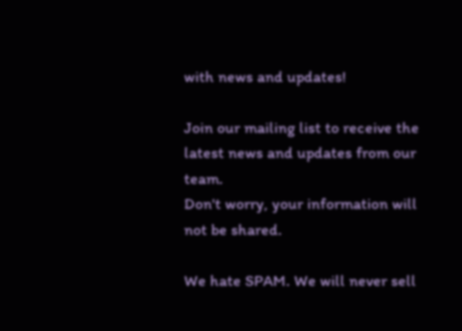with news and updates!

Join our mailing list to receive the latest news and updates from our team.
Don't worry, your information will not be shared.

We hate SPAM. We will never sell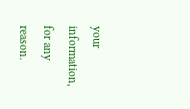your information, for any reason.